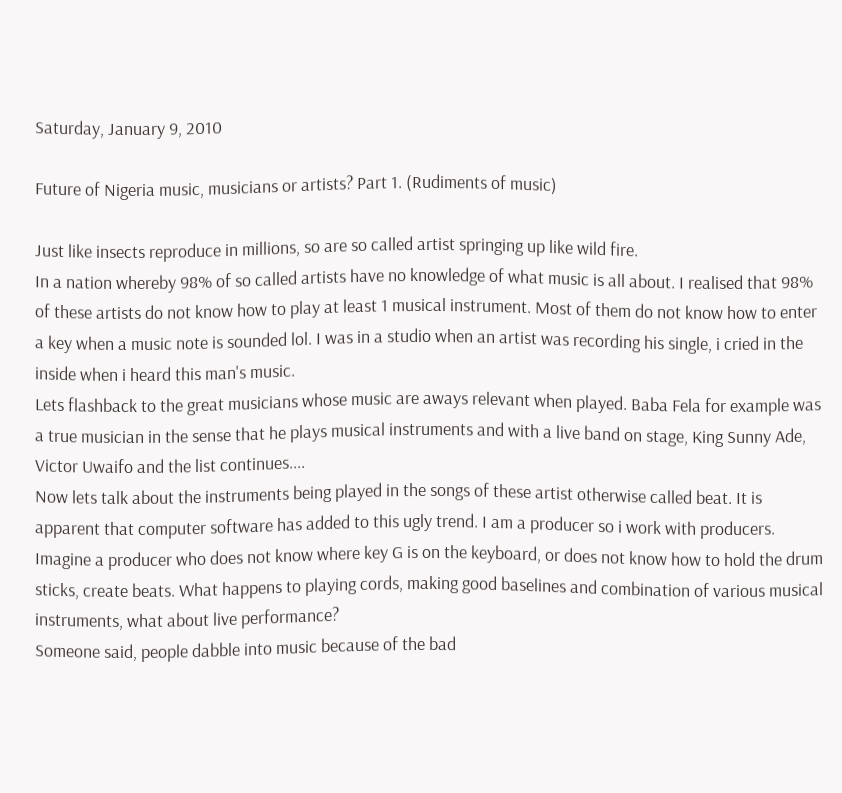Saturday, January 9, 2010

Future of Nigeria music, musicians or artists? Part 1. (Rudiments of music)

Just like insects reproduce in millions, so are so called artist springing up like wild fire.
In a nation whereby 98% of so called artists have no knowledge of what music is all about. I realised that 98% of these artists do not know how to play at least 1 musical instrument. Most of them do not know how to enter a key when a music note is sounded lol. I was in a studio when an artist was recording his single, i cried in the inside when i heard this man's music.
Lets flashback to the great musicians whose music are aways relevant when played. Baba Fela for example was a true musician in the sense that he plays musical instruments and with a live band on stage, King Sunny Ade, Victor Uwaifo and the list continues....
Now lets talk about the instruments being played in the songs of these artist otherwise called beat. It is apparent that computer software has added to this ugly trend. I am a producer so i work with producers. Imagine a producer who does not know where key G is on the keyboard, or does not know how to hold the drum sticks, create beats. What happens to playing cords, making good baselines and combination of various musical instruments, what about live performance?
Someone said, people dabble into music because of the bad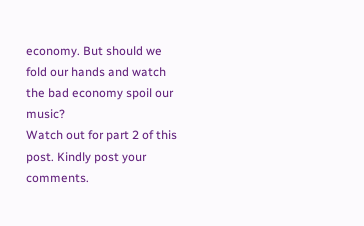economy. But should we fold our hands and watch the bad economy spoil our music?
Watch out for part 2 of this post. Kindly post your comments.